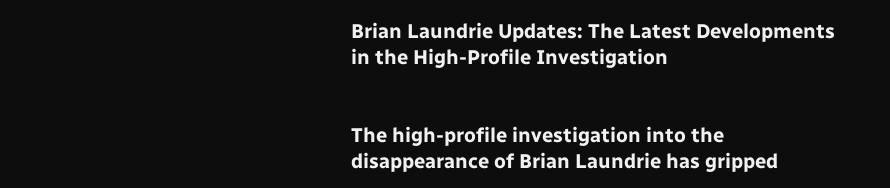Brian Laundrie Updates: The Latest Developments in the High-Profile Investigation


The high-profile investigation into the disappearance of Brian Laundrie has gripped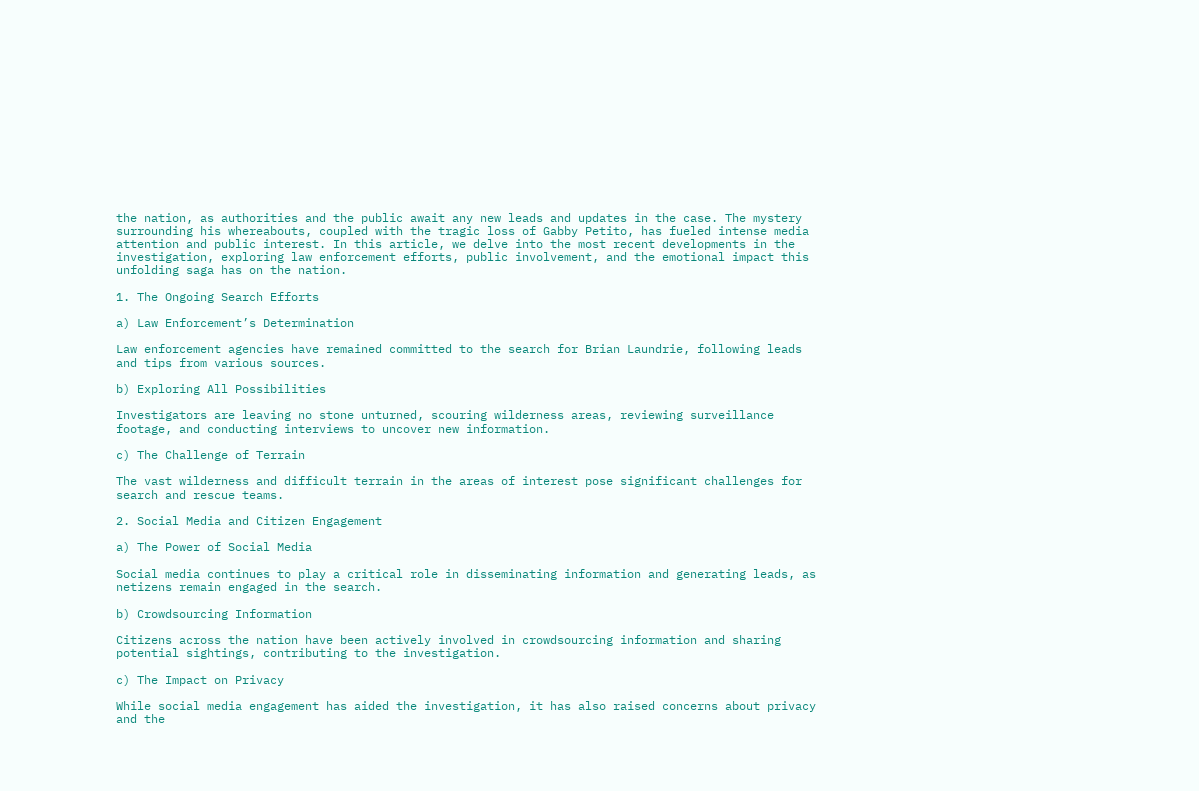the nation, as authorities and the public await any new leads and updates in the case. The mystery surrounding his whereabouts, coupled with the tragic loss of Gabby Petito, has fueled intense media attention and public interest. In this article, we delve into the most recent developments in the investigation, exploring law enforcement efforts, public involvement, and the emotional impact this unfolding saga has on the nation.

1. The Ongoing Search Efforts

a) Law Enforcement’s Determination

Law enforcement agencies have remained committed to the search for Brian Laundrie, following leads and tips from various sources.

b) Exploring All Possibilities

Investigators are leaving no stone unturned, scouring wilderness areas, reviewing surveillance footage, and conducting interviews to uncover new information.

c) The Challenge of Terrain

The vast wilderness and difficult terrain in the areas of interest pose significant challenges for search and rescue teams.

2. Social Media and Citizen Engagement

a) The Power of Social Media

Social media continues to play a critical role in disseminating information and generating leads, as netizens remain engaged in the search.

b) Crowdsourcing Information

Citizens across the nation have been actively involved in crowdsourcing information and sharing potential sightings, contributing to the investigation.

c) The Impact on Privacy

While social media engagement has aided the investigation, it has also raised concerns about privacy and the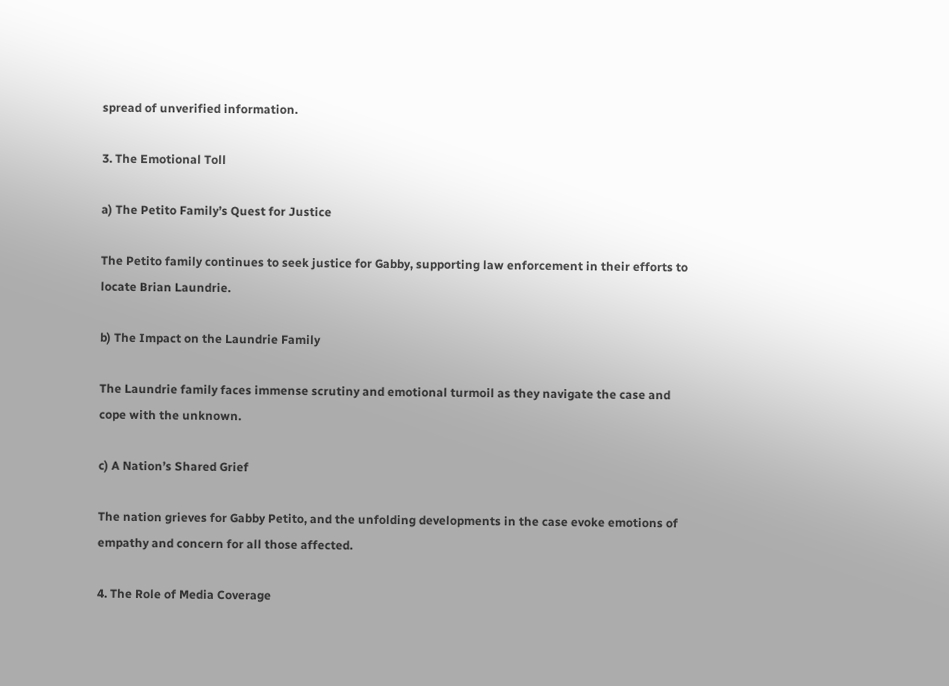spread of unverified information.

3. The Emotional Toll

a) The Petito Family’s Quest for Justice

The Petito family continues to seek justice for Gabby, supporting law enforcement in their efforts to locate Brian Laundrie.

b) The Impact on the Laundrie Family

The Laundrie family faces immense scrutiny and emotional turmoil as they navigate the case and cope with the unknown.

c) A Nation’s Shared Grief

The nation grieves for Gabby Petito, and the unfolding developments in the case evoke emotions of empathy and concern for all those affected.

4. The Role of Media Coverage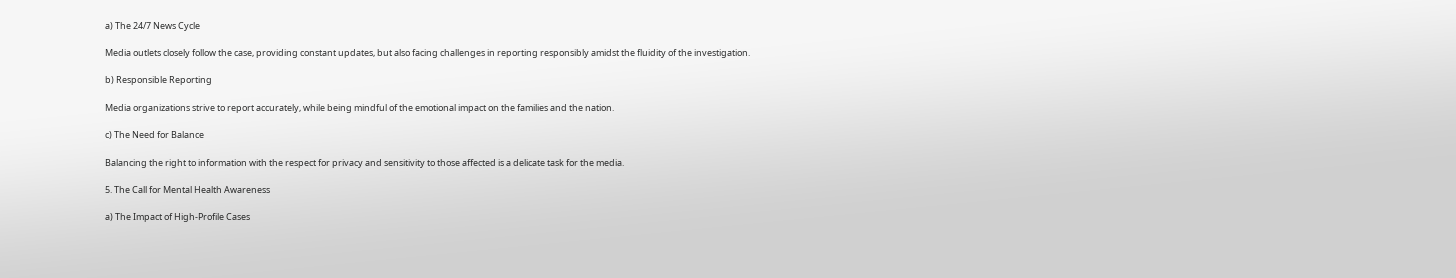a) The 24/7 News Cycle

Media outlets closely follow the case, providing constant updates, but also facing challenges in reporting responsibly amidst the fluidity of the investigation.

b) Responsible Reporting

Media organizations strive to report accurately, while being mindful of the emotional impact on the families and the nation.

c) The Need for Balance

Balancing the right to information with the respect for privacy and sensitivity to those affected is a delicate task for the media.

5. The Call for Mental Health Awareness

a) The Impact of High-Profile Cases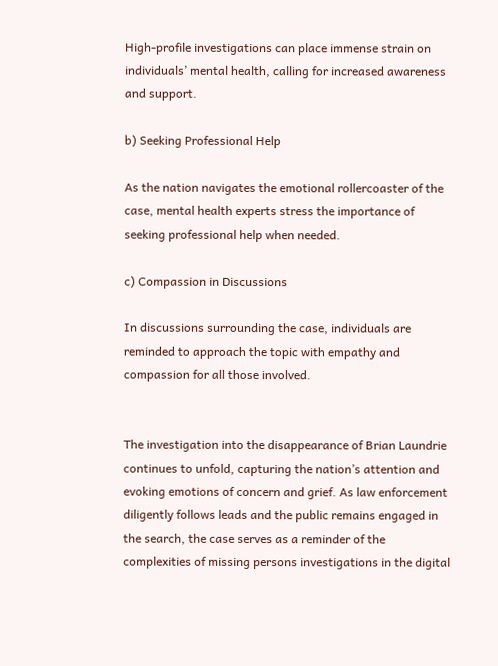High-profile investigations can place immense strain on individuals’ mental health, calling for increased awareness and support.

b) Seeking Professional Help

As the nation navigates the emotional rollercoaster of the case, mental health experts stress the importance of seeking professional help when needed.

c) Compassion in Discussions

In discussions surrounding the case, individuals are reminded to approach the topic with empathy and compassion for all those involved.


The investigation into the disappearance of Brian Laundrie continues to unfold, capturing the nation’s attention and evoking emotions of concern and grief. As law enforcement diligently follows leads and the public remains engaged in the search, the case serves as a reminder of the complexities of missing persons investigations in the digital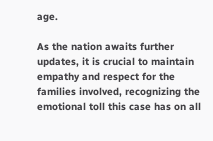age.

As the nation awaits further updates, it is crucial to maintain empathy and respect for the families involved, recognizing the emotional toll this case has on all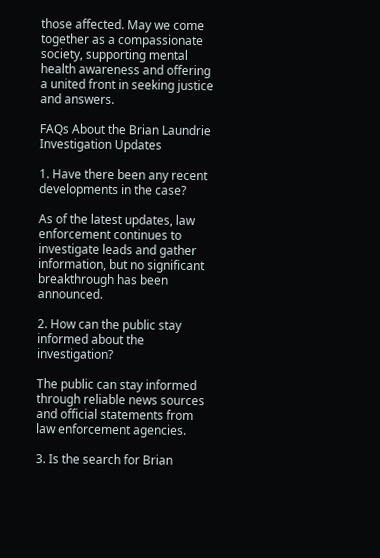those affected. May we come together as a compassionate society, supporting mental health awareness and offering a united front in seeking justice and answers.

FAQs About the Brian Laundrie Investigation Updates

1. Have there been any recent developments in the case?

As of the latest updates, law enforcement continues to investigate leads and gather information, but no significant breakthrough has been announced.

2. How can the public stay informed about the investigation?

The public can stay informed through reliable news sources and official statements from law enforcement agencies.

3. Is the search for Brian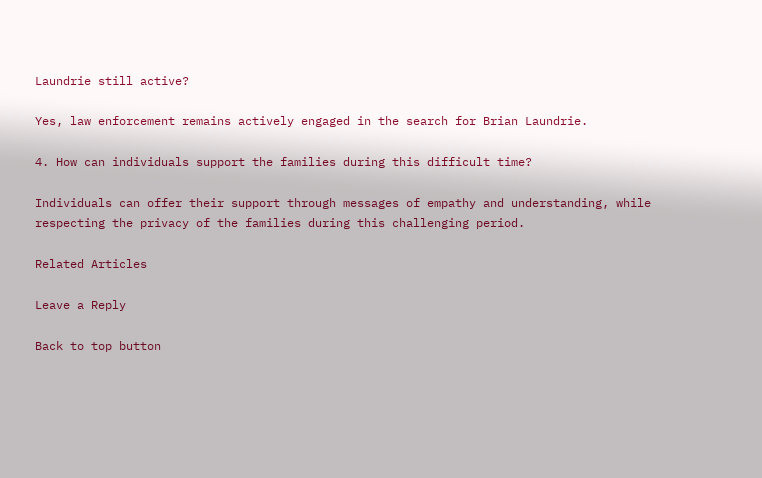Laundrie still active?

Yes, law enforcement remains actively engaged in the search for Brian Laundrie.

4. How can individuals support the families during this difficult time?

Individuals can offer their support through messages of empathy and understanding, while respecting the privacy of the families during this challenging period.

Related Articles

Leave a Reply

Back to top button